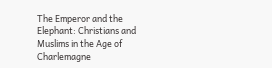The Emperor and the Elephant: Christians and Muslims in the Age of Charlemagne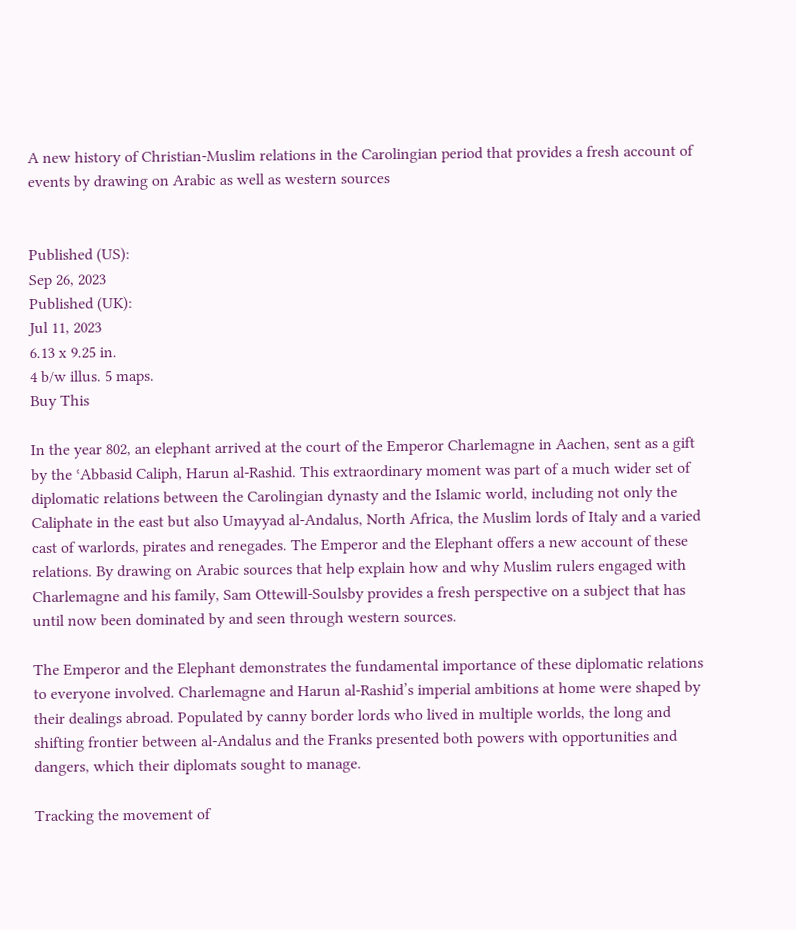A new history of Christian-Muslim relations in the Carolingian period that provides a fresh account of events by drawing on Arabic as well as western sources


Published (US):
Sep 26, 2023
Published (UK):
Jul 11, 2023
6.13 x 9.25 in.
4 b/w illus. 5 maps.
Buy This

In the year 802, an elephant arrived at the court of the Emperor Charlemagne in Aachen, sent as a gift by the ʿAbbasid Caliph, Harun al-Rashid. This extraordinary moment was part of a much wider set of diplomatic relations between the Carolingian dynasty and the Islamic world, including not only the Caliphate in the east but also Umayyad al-Andalus, North Africa, the Muslim lords of Italy and a varied cast of warlords, pirates and renegades. The Emperor and the Elephant offers a new account of these relations. By drawing on Arabic sources that help explain how and why Muslim rulers engaged with Charlemagne and his family, Sam Ottewill-Soulsby provides a fresh perspective on a subject that has until now been dominated by and seen through western sources.

The Emperor and the Elephant demonstrates the fundamental importance of these diplomatic relations to everyone involved. Charlemagne and Harun al-Rashid’s imperial ambitions at home were shaped by their dealings abroad. Populated by canny border lords who lived in multiple worlds, the long and shifting frontier between al-Andalus and the Franks presented both powers with opportunities and dangers, which their diplomats sought to manage.

Tracking the movement of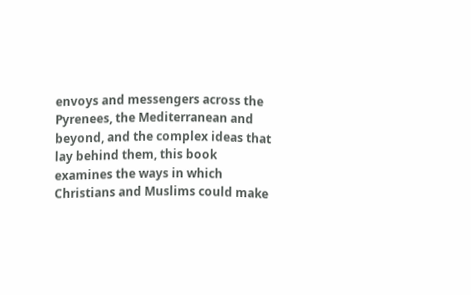envoys and messengers across the Pyrenees, the Mediterranean and beyond, and the complex ideas that lay behind them, this book examines the ways in which Christians and Muslims could make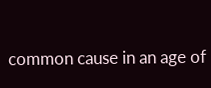common cause in an age of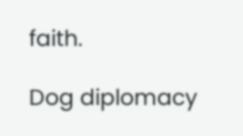faith.

Dog diplomacy